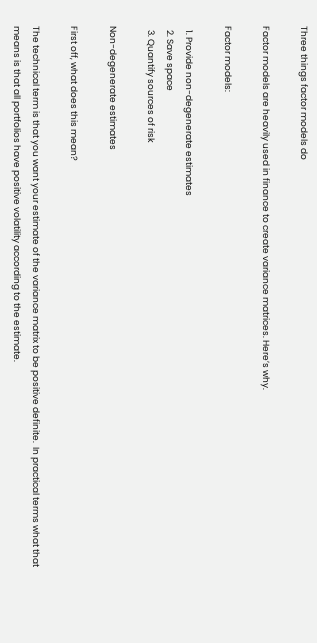Three things factor models do

Factor models are heavily used in finance to create variance matrices. Here’s why.

Factor models:

  1. Provide non-degenerate estimates
  2. Save space
  3. Quantify sources of risk

Non-degenerate estimates

First off, what does this mean?

The technical term is that you want your estimate of the variance matrix to be positive definite.  In practical terms what that means is that all portfolios have positive volatility according to the estimate.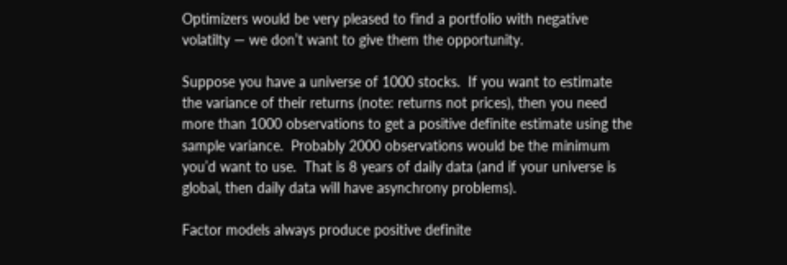Optimizers would be very pleased to find a portfolio with negative volatilty — we don’t want to give them the opportunity.

Suppose you have a universe of 1000 stocks.  If you want to estimate the variance of their returns (note: returns not prices), then you need more than 1000 observations to get a positive definite estimate using the sample variance.  Probably 2000 observations would be the minimum you’d want to use.  That is 8 years of daily data (and if your universe is global, then daily data will have asynchrony problems).

Factor models always produce positive definite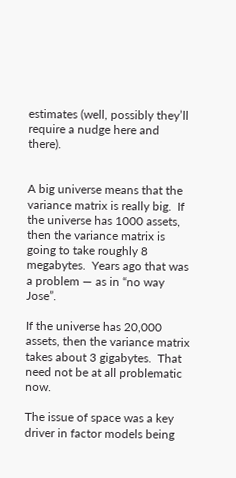estimates (well, possibly they’ll require a nudge here and there).


A big universe means that the variance matrix is really big.  If the universe has 1000 assets, then the variance matrix is going to take roughly 8 megabytes.  Years ago that was a problem — as in “no way Jose”.

If the universe has 20,000 assets, then the variance matrix takes about 3 gigabytes.  That need not be at all problematic now.

The issue of space was a key driver in factor models being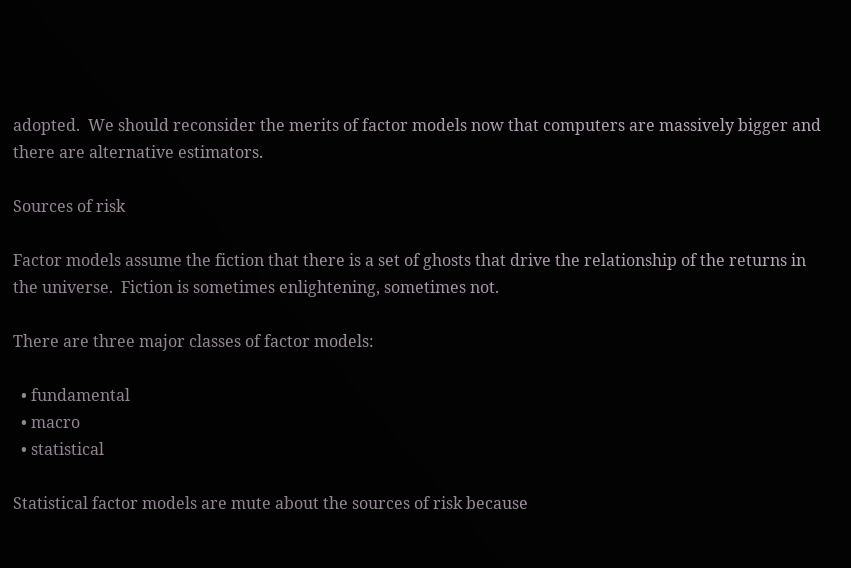adopted.  We should reconsider the merits of factor models now that computers are massively bigger and there are alternative estimators.

Sources of risk

Factor models assume the fiction that there is a set of ghosts that drive the relationship of the returns in the universe.  Fiction is sometimes enlightening, sometimes not.

There are three major classes of factor models:

  • fundamental
  • macro
  • statistical

Statistical factor models are mute about the sources of risk because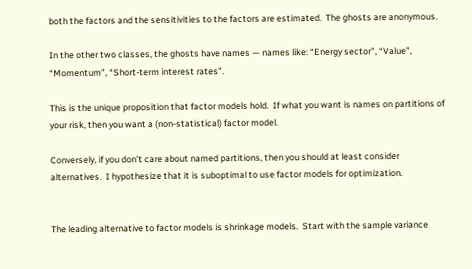both the factors and the sensitivities to the factors are estimated.  The ghosts are anonymous.

In the other two classes, the ghosts have names — names like: “Energy sector”, “Value”, “Momentum”, “Short-term interest rates”.

This is the unique proposition that factor models hold.  If what you want is names on partitions of your risk, then you want a (non-statistical) factor model.

Conversely, if you don’t care about named partitions, then you should at least consider alternatives.  I hypothesize that it is suboptimal to use factor models for optimization.


The leading alternative to factor models is shrinkage models.  Start with the sample variance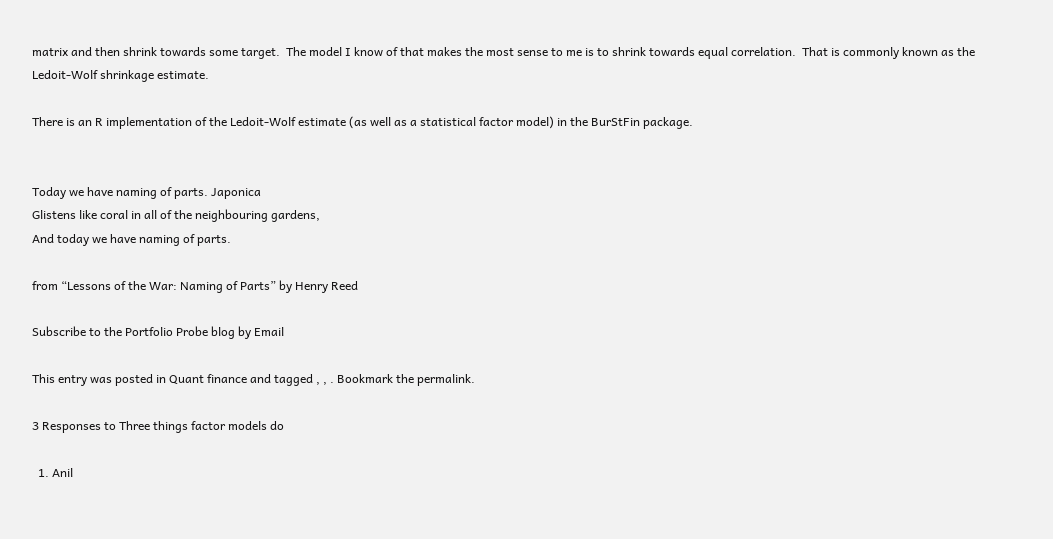matrix and then shrink towards some target.  The model I know of that makes the most sense to me is to shrink towards equal correlation.  That is commonly known as the Ledoit-Wolf shrinkage estimate.

There is an R implementation of the Ledoit-Wolf estimate (as well as a statistical factor model) in the BurStFin package.


Today we have naming of parts. Japonica
Glistens like coral in all of the neighbouring gardens,
And today we have naming of parts.

from “Lessons of the War: Naming of Parts” by Henry Reed

Subscribe to the Portfolio Probe blog by Email

This entry was posted in Quant finance and tagged , , . Bookmark the permalink.

3 Responses to Three things factor models do

  1. Anil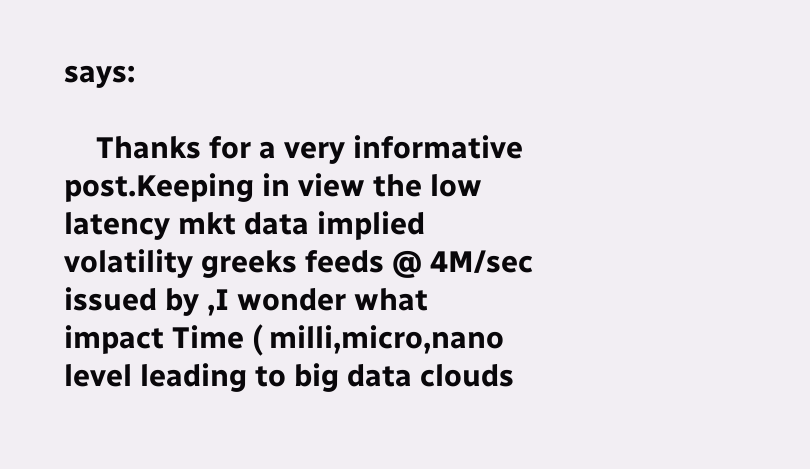says:

    Thanks for a very informative post.Keeping in view the low latency mkt data implied volatility greeks feeds @ 4M/sec issued by ,I wonder what impact Time ( milli,micro,nano level leading to big data clouds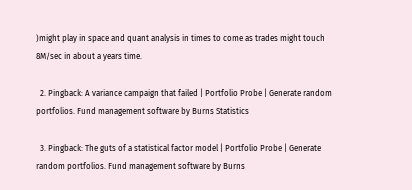)might play in space and quant analysis in times to come as trades might touch 8M/sec in about a years time.

  2. Pingback: A variance campaign that failed | Portfolio Probe | Generate random portfolios. Fund management software by Burns Statistics

  3. Pingback: The guts of a statistical factor model | Portfolio Probe | Generate random portfolios. Fund management software by Burns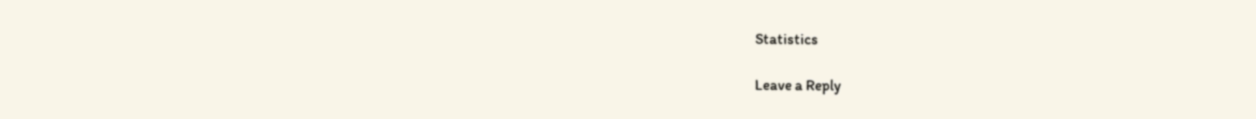Statistics

Leave a Reply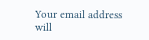Your email address will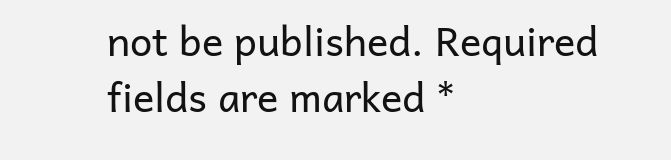not be published. Required fields are marked *